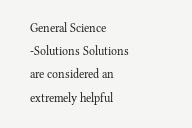General Science -Solutions Solutions are considered an extremely helpful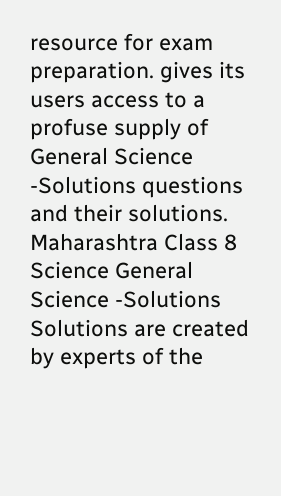resource for exam preparation. gives its users access to a profuse supply of General Science -Solutions questions and their solutions. Maharashtra Class 8 Science General Science -Solutions Solutions are created by experts of the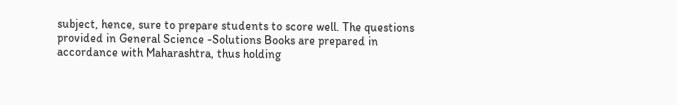subject, hence, sure to prepare students to score well. The questions provided in General Science -Solutions Books are prepared in accordance with Maharashtra, thus holding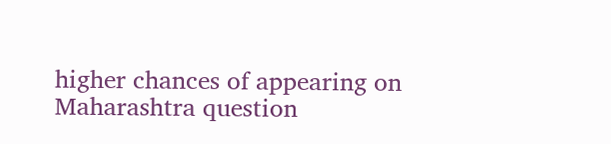higher chances of appearing on Maharashtra question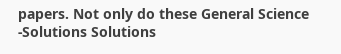papers. Not only do these General Science -Solutions Solutions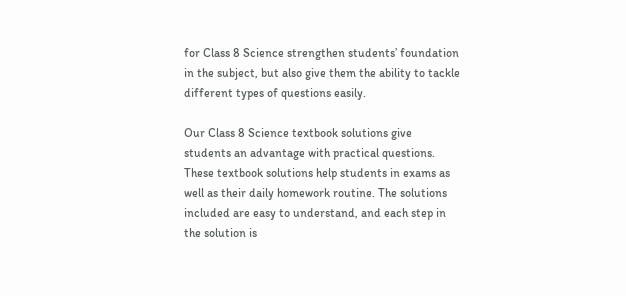for Class 8 Science strengthen students’ foundation in the subject, but also give them the ability to tackle different types of questions easily.

Our Class 8 Science textbook solutions give students an advantage with practical questions. These textbook solutions help students in exams as well as their daily homework routine. The solutions included are easy to understand, and each step in the solution is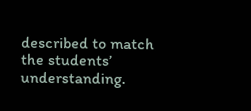described to match the students’ understanding.